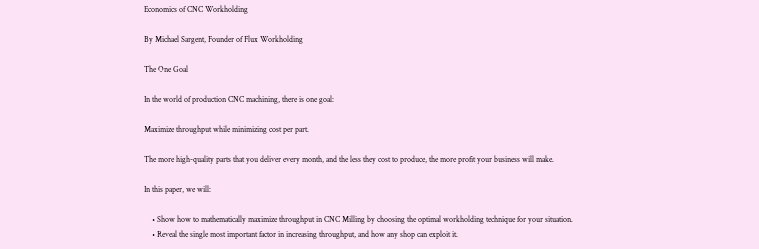Economics of CNC Workholding

By Michael Sargent, Founder of Flux Workholding

The One Goal

In the world of production CNC machining, there is one goal:

Maximize throughput while minimizing cost per part.

The more high-quality parts that you deliver every month, and the less they cost to produce, the more profit your business will make.

In this paper, we will:

    • Show how to mathematically maximize throughput in CNC Milling by choosing the optimal workholding technique for your situation.
    • Reveal the single most important factor in increasing throughput, and how any shop can exploit it.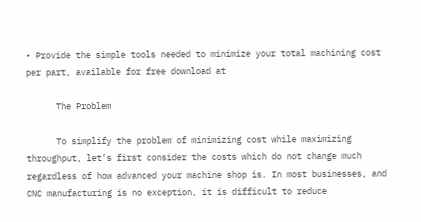• Provide the simple tools needed to minimize your total machining cost per part, available for free download at

      The Problem

      To simplify the problem of minimizing cost while maximizing throughput, let’s first consider the costs which do not change much regardless of how advanced your machine shop is. In most businesses, and CNC manufacturing is no exception, it is difficult to reduce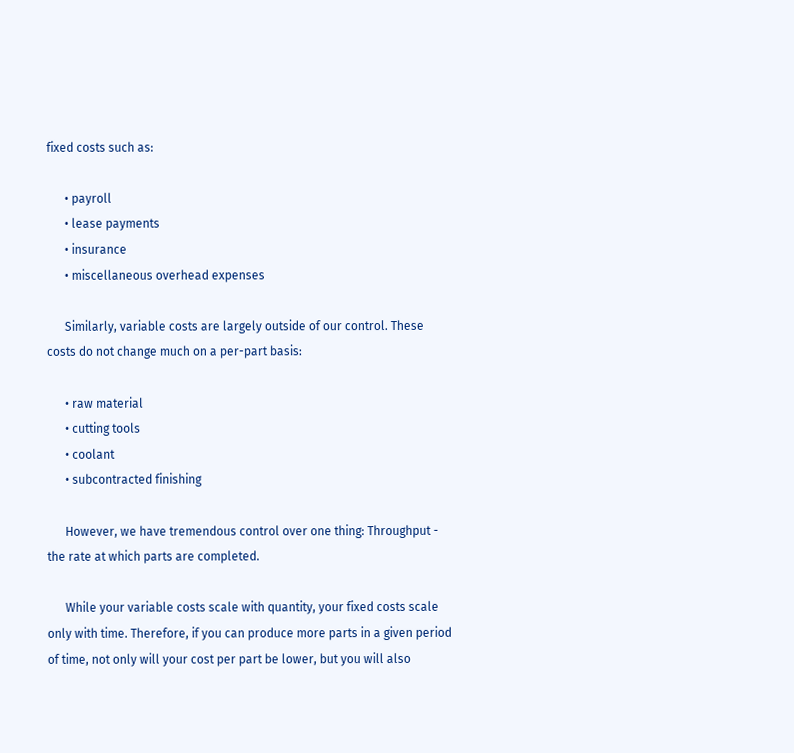fixed costs such as:

      • payroll
      • lease payments
      • insurance
      • miscellaneous overhead expenses

      Similarly, variable costs are largely outside of our control. These costs do not change much on a per-part basis:

      • raw material
      • cutting tools
      • coolant
      • subcontracted finishing

      However, we have tremendous control over one thing: Throughput - the rate at which parts are completed.

      While your variable costs scale with quantity, your fixed costs scale only with time. Therefore, if you can produce more parts in a given period of time, not only will your cost per part be lower, but you will also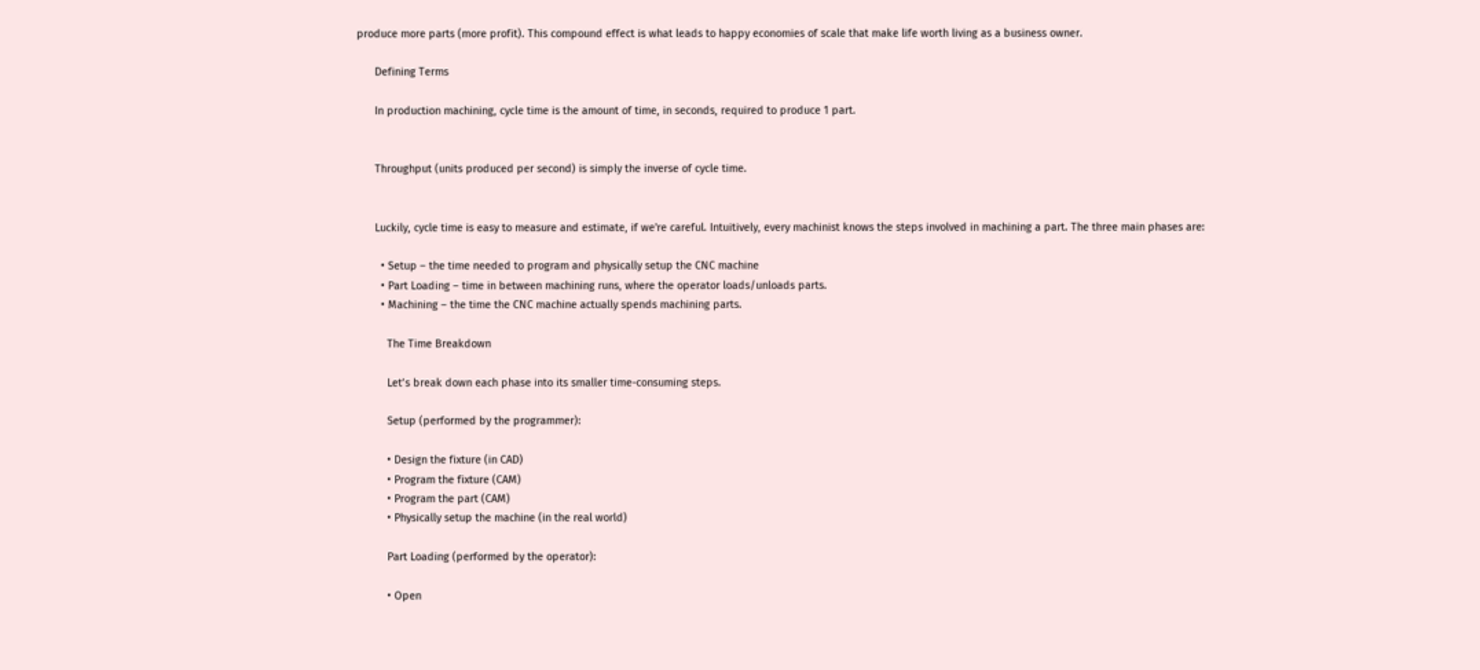produce more parts (more profit). This compound effect is what leads to happy economies of scale that make life worth living as a business owner.

      Defining Terms

      In production machining, cycle time is the amount of time, in seconds, required to produce 1 part.


      Throughput (units produced per second) is simply the inverse of cycle time.


      Luckily, cycle time is easy to measure and estimate, if we're careful. Intuitively, every machinist knows the steps involved in machining a part. The three main phases are:

        • Setup – the time needed to program and physically setup the CNC machine
        • Part Loading – time in between machining runs, where the operator loads/unloads parts.
        • Machining – the time the CNC machine actually spends machining parts.

          The Time Breakdown

          Let’s break down each phase into its smaller time-consuming steps.

          Setup (performed by the programmer):

          • Design the fixture (in CAD)
          • Program the fixture (CAM)
          • Program the part (CAM)
          • Physically setup the machine (in the real world)

          Part Loading (performed by the operator):

          • Open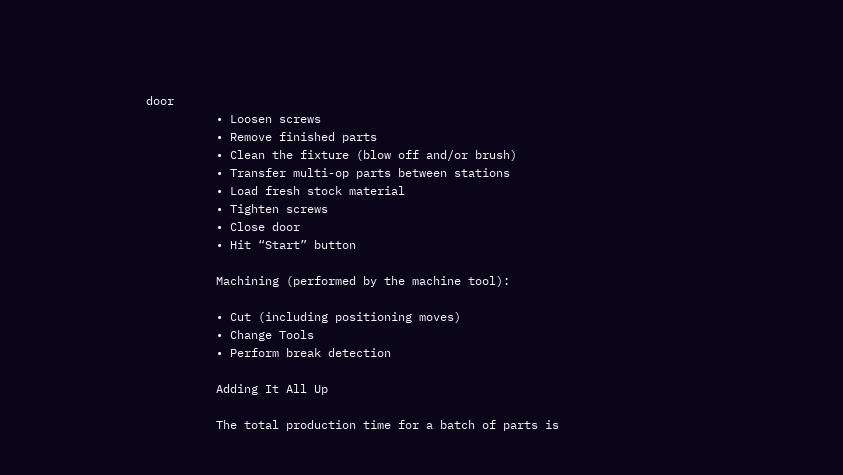door
          • Loosen screws
          • Remove finished parts
          • Clean the fixture (blow off and/or brush)
          • Transfer multi-op parts between stations
          • Load fresh stock material
          • Tighten screws
          • Close door
          • Hit “Start” button

          Machining (performed by the machine tool):

          • Cut (including positioning moves)
          • Change Tools
          • Perform break detection

          Adding It All Up

          The total production time for a batch of parts is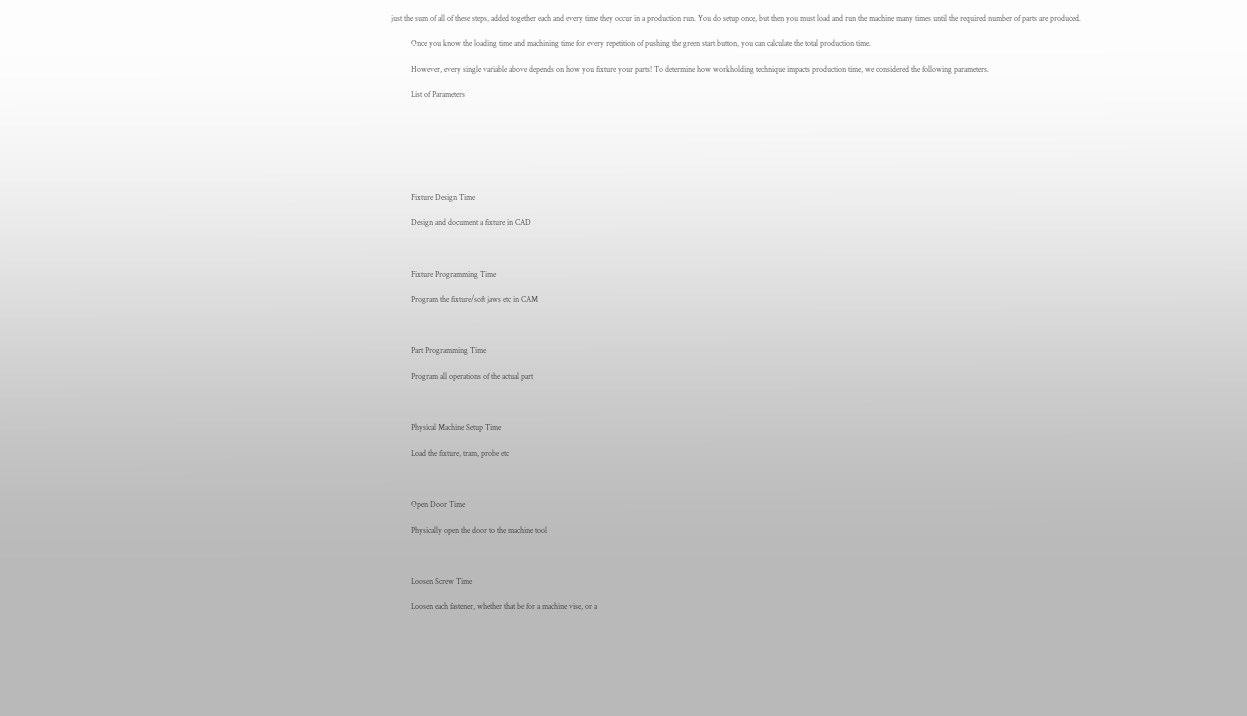just the sum of all of these steps, added together each and every time they occur in a production run. You do setup once, but then you must load and run the machine many times until the required number of parts are produced.

          Once you know the loading time and machining time for every repetition of pushing the green start button, you can calculate the total production time.

          However, every single variable above depends on how you fixture your parts! To determine how workholding technique impacts production time, we considered the following parameters.

          List of Parameters







          Fixture Design Time

          Design and document a fixture in CAD



          Fixture Programming Time

          Program the fixture/soft jaws etc in CAM



          Part Programming Time

          Program all operations of the actual part



          Physical Machine Setup Time

          Load the fixture, tram, probe etc



          Open Door Time

          Physically open the door to the machine tool



          Loosen Screw Time

          Loosen each fastener, whether that be for a machine vise, or a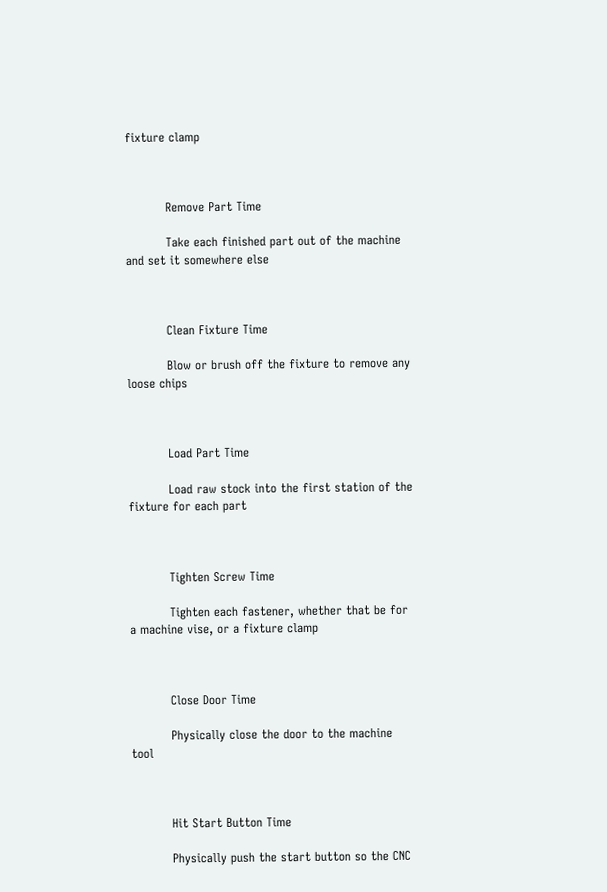fixture clamp



          Remove Part Time

          Take each finished part out of the machine and set it somewhere else



          Clean Fixture Time

          Blow or brush off the fixture to remove any loose chips



          Load Part Time

          Load raw stock into the first station of the fixture for each part



          Tighten Screw Time

          Tighten each fastener, whether that be for a machine vise, or a fixture clamp



          Close Door Time

          Physically close the door to the machine tool



          Hit Start Button Time

          Physically push the start button so the CNC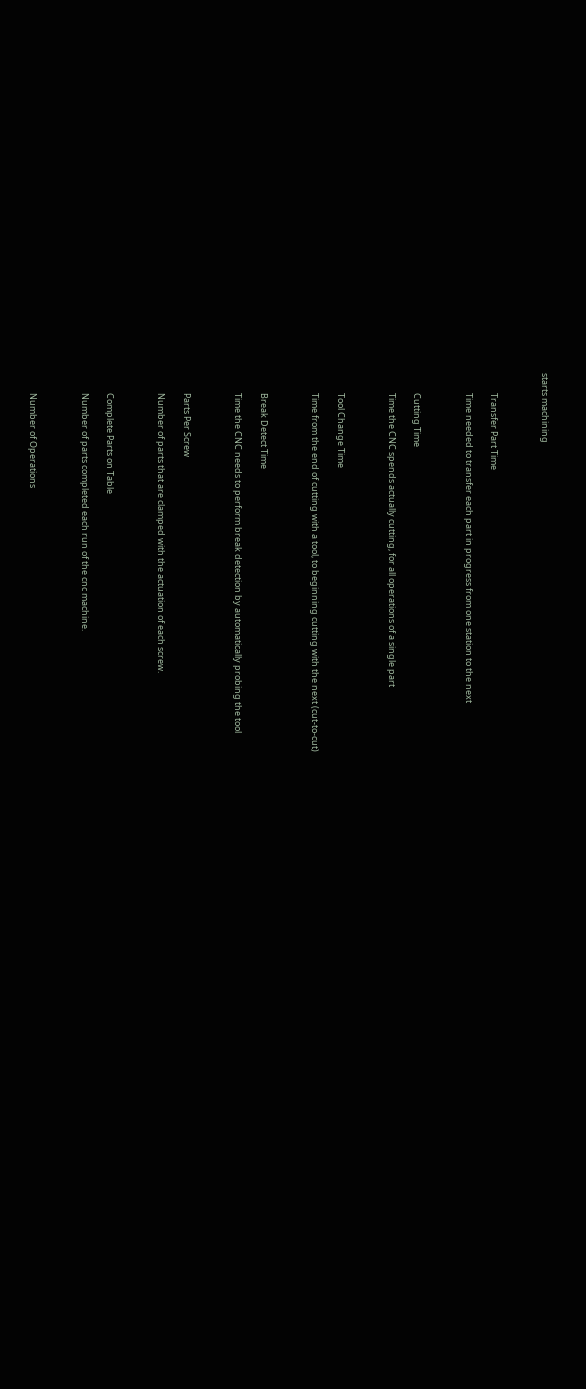starts machining



          Transfer Part Time

          Time needed to transfer each part in progress from one station to the next



          Cutting Time

          Time the CNC spends actually cutting, for all operations of a single part



          Tool Change Time

          Time from the end of cutting with a tool, to beginning cutting with the next (cut-to-cut)



          Break Detect Time

          Time the CNC needs to perform break detection by automatically probing the tool



          Parts Per Screw

          Number of parts that are clamped with the actuation of each screw.



          Complete Parts on Table

          Number of parts completed each run of the cnc machine.



          Number of Operations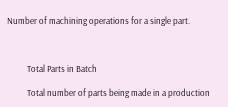Number of machining operations for a single part.



          Total Parts in Batch

          Total number of parts being made in a production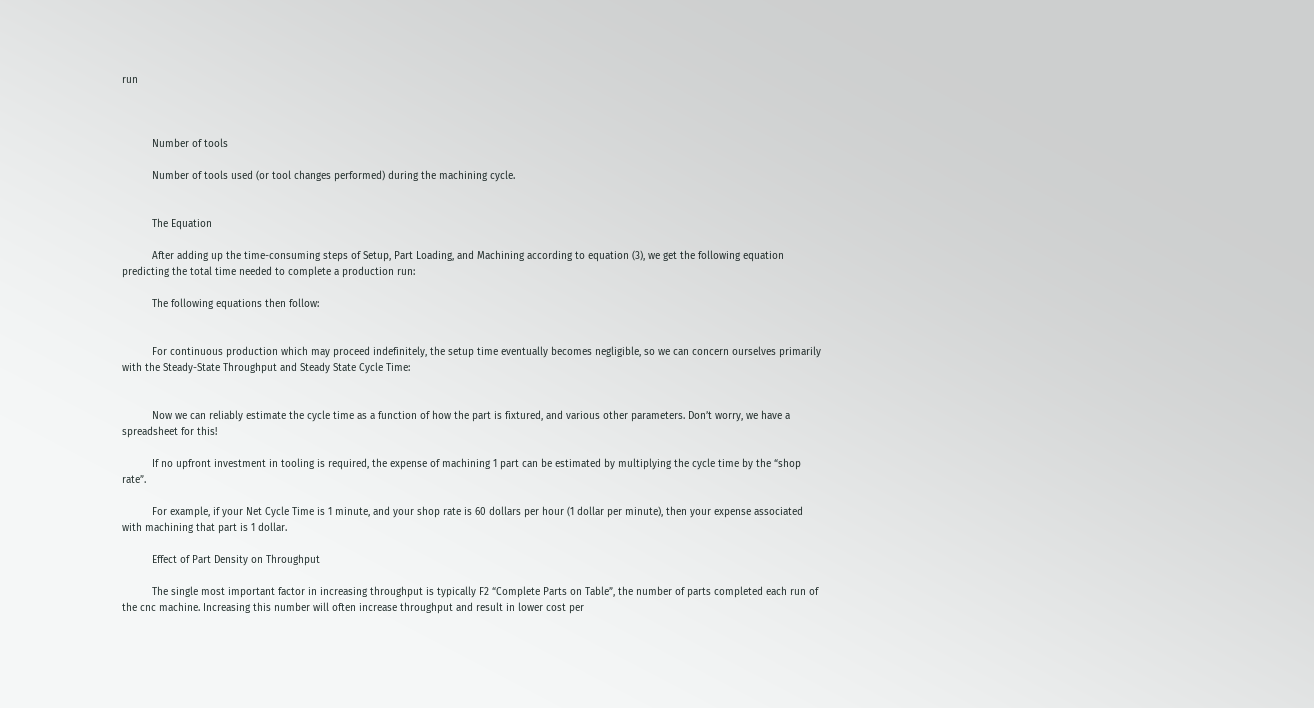run



          Number of tools

          Number of tools used (or tool changes performed) during the machining cycle.


          The Equation

          After adding up the time-consuming steps of Setup, Part Loading, and Machining according to equation (3), we get the following equation predicting the total time needed to complete a production run:

          The following equations then follow:


          For continuous production which may proceed indefinitely, the setup time eventually becomes negligible, so we can concern ourselves primarily with the Steady-State Throughput and Steady State Cycle Time:


          Now we can reliably estimate the cycle time as a function of how the part is fixtured, and various other parameters. Don’t worry, we have a spreadsheet for this!

          If no upfront investment in tooling is required, the expense of machining 1 part can be estimated by multiplying the cycle time by the “shop rate”.

          For example, if your Net Cycle Time is 1 minute, and your shop rate is 60 dollars per hour (1 dollar per minute), then your expense associated with machining that part is 1 dollar.

          Effect of Part Density on Throughput

          The single most important factor in increasing throughput is typically F2 “Complete Parts on Table”, the number of parts completed each run of the cnc machine. Increasing this number will often increase throughput and result in lower cost per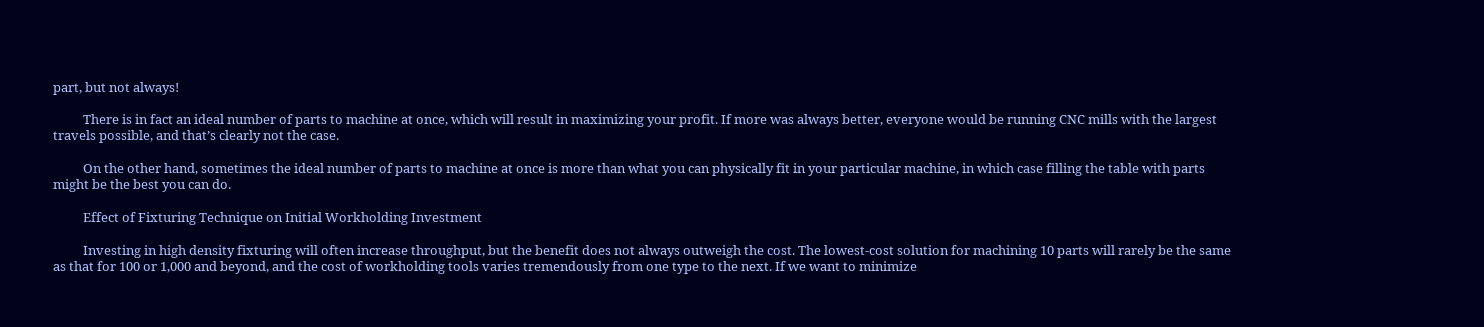part, but not always!

          There is in fact an ideal number of parts to machine at once, which will result in maximizing your profit. If more was always better, everyone would be running CNC mills with the largest travels possible, and that’s clearly not the case.

          On the other hand, sometimes the ideal number of parts to machine at once is more than what you can physically fit in your particular machine, in which case filling the table with parts might be the best you can do.

          Effect of Fixturing Technique on Initial Workholding Investment

          Investing in high density fixturing will often increase throughput, but the benefit does not always outweigh the cost. The lowest-cost solution for machining 10 parts will rarely be the same as that for 100 or 1,000 and beyond, and the cost of workholding tools varies tremendously from one type to the next. If we want to minimize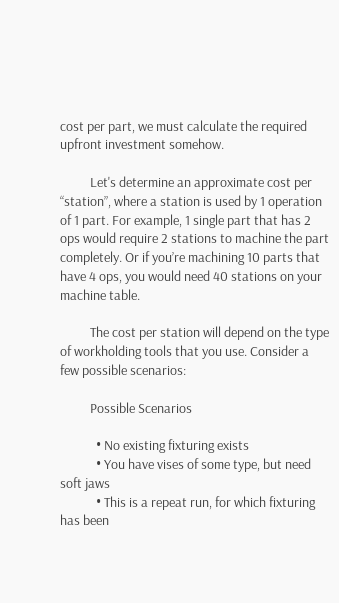cost per part, we must calculate the required upfront investment somehow.

          Let's determine an approximate cost per “station”, where a station is used by 1 operation of 1 part. For example, 1 single part that has 2 ops would require 2 stations to machine the part completely. Or if you’re machining 10 parts that have 4 ops, you would need 40 stations on your machine table.

          The cost per station will depend on the type of workholding tools that you use. Consider a few possible scenarios:

          Possible Scenarios

            • No existing fixturing exists
            • You have vises of some type, but need soft jaws
            • This is a repeat run, for which fixturing has been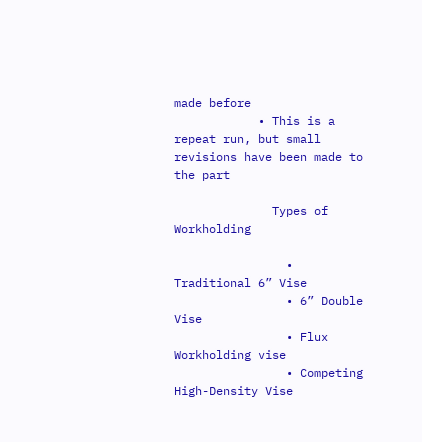made before
            • This is a repeat run, but small revisions have been made to the part

              Types of Workholding

                • Traditional 6” Vise
                • 6” Double Vise
                • Flux Workholding vise
                • Competing High-Density Vise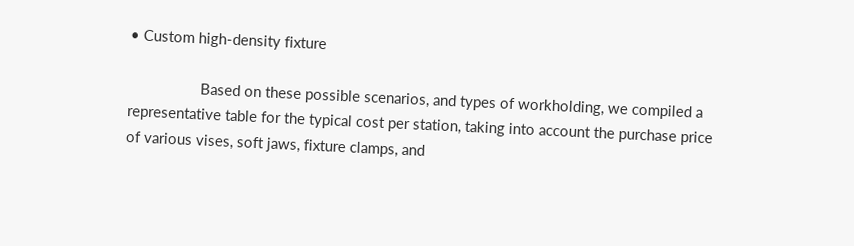• Custom high-density fixture

                  Based on these possible scenarios, and types of workholding, we compiled a representative table for the typical cost per station, taking into account the purchase price of various vises, soft jaws, fixture clamps, and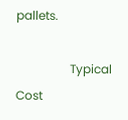pallets.

                  Typical Cost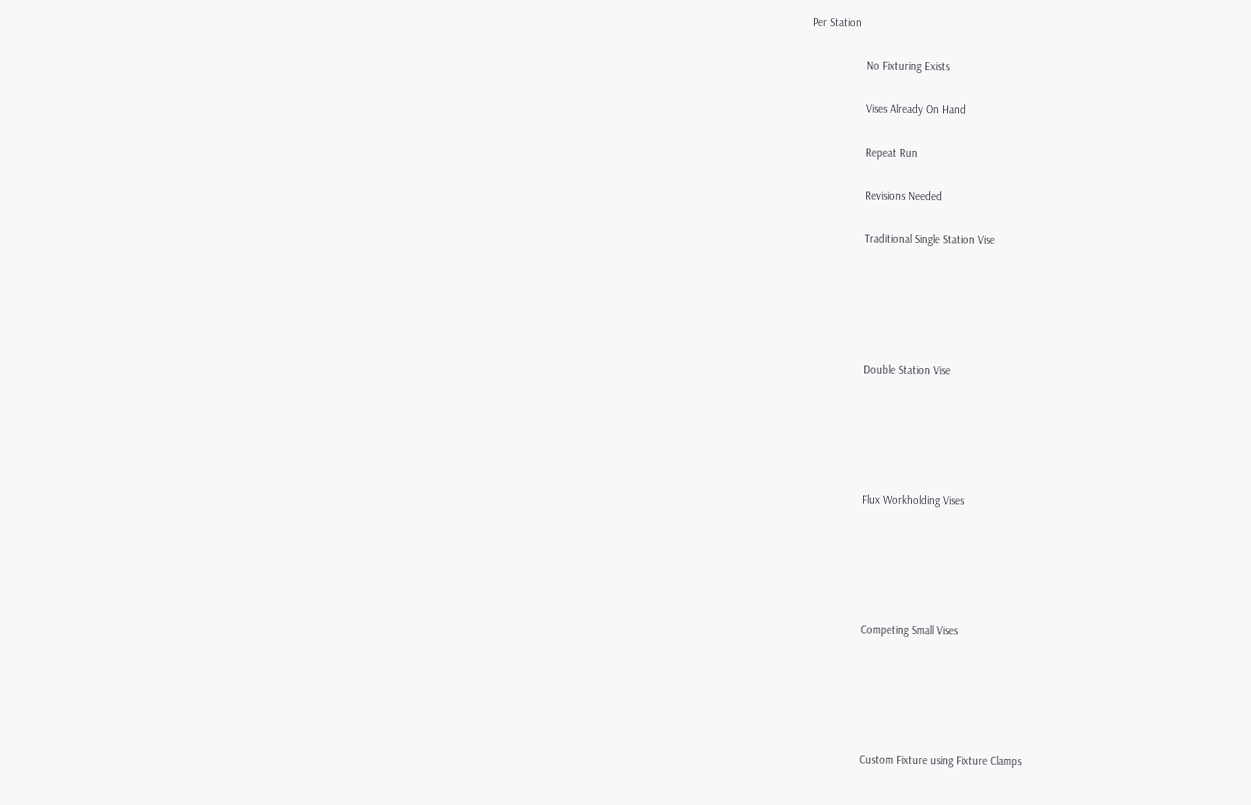Per Station

                  No Fixturing Exists

                  Vises Already On Hand

                  Repeat Run

                  Revisions Needed

                  Traditional Single Station Vise





                  Double Station Vise





                  Flux Workholding Vises





                  Competing Small Vises





                  Custom Fixture using Fixture Clamps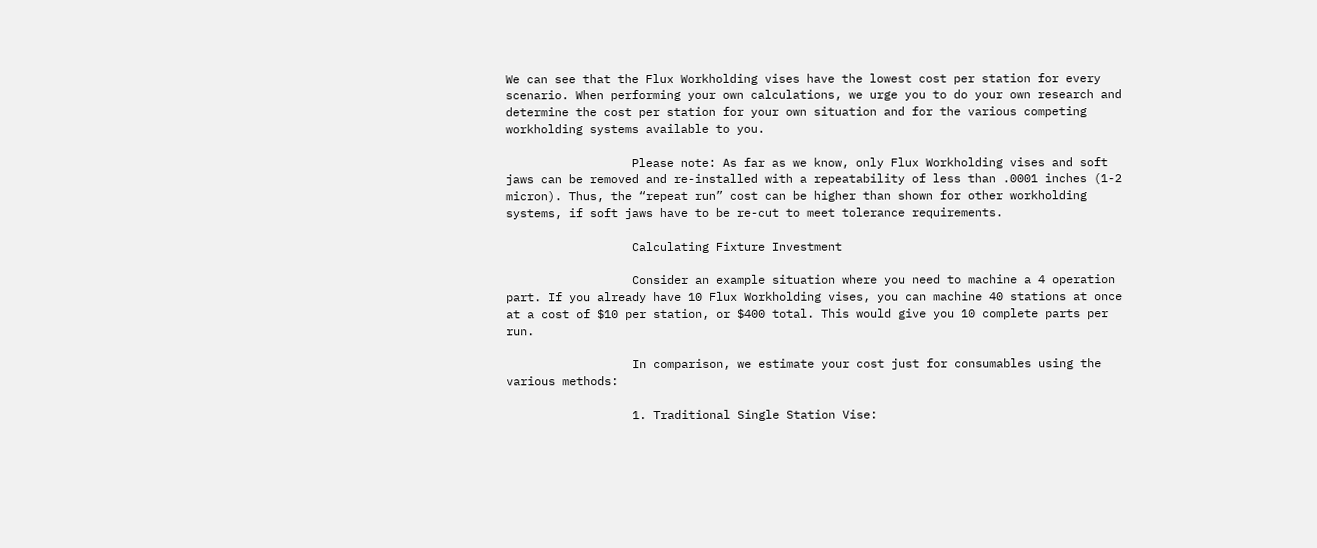We can see that the Flux Workholding vises have the lowest cost per station for every scenario. When performing your own calculations, we urge you to do your own research and determine the cost per station for your own situation and for the various competing workholding systems available to you.

                  Please note: As far as we know, only Flux Workholding vises and soft jaws can be removed and re-installed with a repeatability of less than .0001 inches (1-2 micron). Thus, the “repeat run” cost can be higher than shown for other workholding systems, if soft jaws have to be re-cut to meet tolerance requirements.

                  Calculating Fixture Investment

                  Consider an example situation where you need to machine a 4 operation part. If you already have 10 Flux Workholding vises, you can machine 40 stations at once at a cost of $10 per station, or $400 total. This would give you 10 complete parts per run.

                  In comparison, we estimate your cost just for consumables using the various methods:

                  1. Traditional Single Station Vise: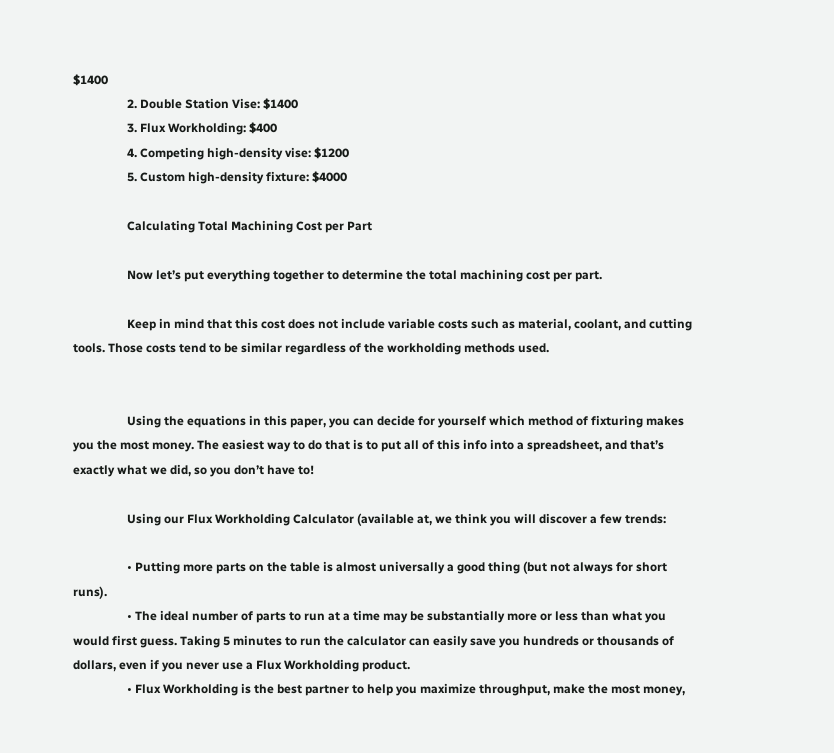$1400
                  2. Double Station Vise: $1400
                  3. Flux Workholding: $400
                  4. Competing high-density vise: $1200
                  5. Custom high-density fixture: $4000

                  Calculating Total Machining Cost per Part

                  Now let’s put everything together to determine the total machining cost per part.

                  Keep in mind that this cost does not include variable costs such as material, coolant, and cutting tools. Those costs tend to be similar regardless of the workholding methods used.


                  Using the equations in this paper, you can decide for yourself which method of fixturing makes you the most money. The easiest way to do that is to put all of this info into a spreadsheet, and that’s exactly what we did, so you don’t have to!

                  Using our Flux Workholding Calculator (available at, we think you will discover a few trends:

                  • Putting more parts on the table is almost universally a good thing (but not always for short runs).
                  • The ideal number of parts to run at a time may be substantially more or less than what you would first guess. Taking 5 minutes to run the calculator can easily save you hundreds or thousands of dollars, even if you never use a Flux Workholding product.
                  • Flux Workholding is the best partner to help you maximize throughput, make the most money,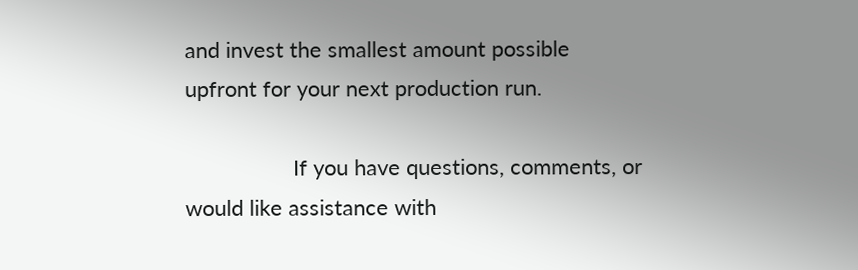and invest the smallest amount possible upfront for your next production run.

                  If you have questions, comments, or would like assistance with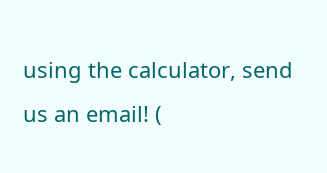using the calculator, send us an email! (